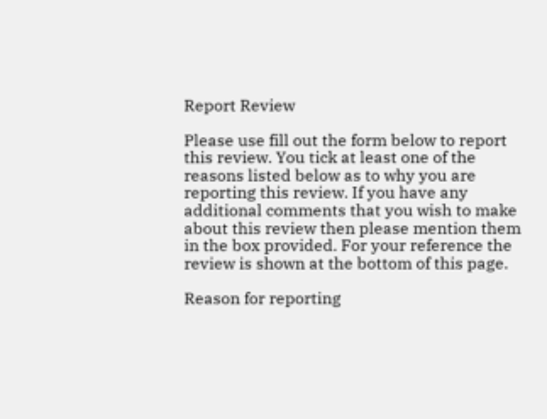Report Review

Please use fill out the form below to report this review. You tick at least one of the reasons listed below as to why you are reporting this review. If you have any additional comments that you wish to make about this review then please mention them in the box provided. For your reference the review is shown at the bottom of this page.

Reason for reporting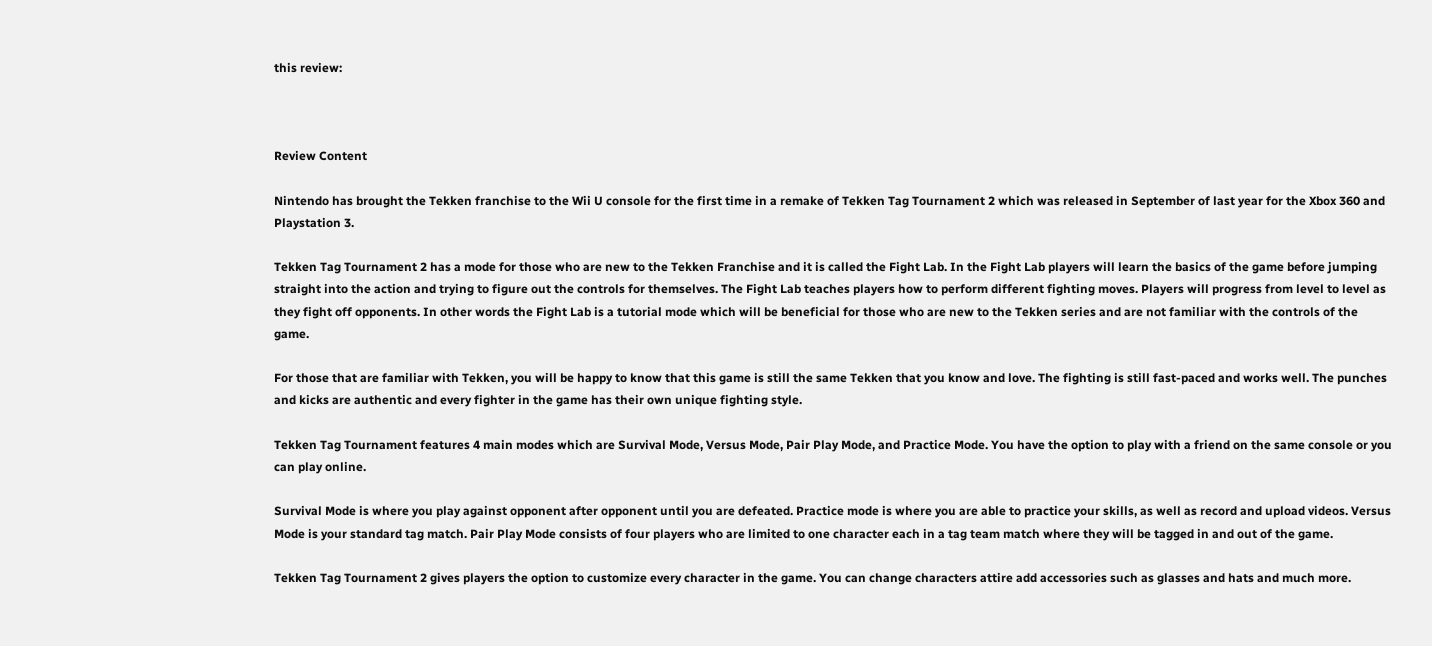this review:



Review Content

Nintendo has brought the Tekken franchise to the Wii U console for the first time in a remake of Tekken Tag Tournament 2 which was released in September of last year for the Xbox 360 and Playstation 3.

Tekken Tag Tournament 2 has a mode for those who are new to the Tekken Franchise and it is called the Fight Lab. In the Fight Lab players will learn the basics of the game before jumping straight into the action and trying to figure out the controls for themselves. The Fight Lab teaches players how to perform different fighting moves. Players will progress from level to level as they fight off opponents. In other words the Fight Lab is a tutorial mode which will be beneficial for those who are new to the Tekken series and are not familiar with the controls of the game.

For those that are familiar with Tekken, you will be happy to know that this game is still the same Tekken that you know and love. The fighting is still fast-paced and works well. The punches and kicks are authentic and every fighter in the game has their own unique fighting style.

Tekken Tag Tournament features 4 main modes which are Survival Mode, Versus Mode, Pair Play Mode, and Practice Mode. You have the option to play with a friend on the same console or you can play online.

Survival Mode is where you play against opponent after opponent until you are defeated. Practice mode is where you are able to practice your skills, as well as record and upload videos. Versus Mode is your standard tag match. Pair Play Mode consists of four players who are limited to one character each in a tag team match where they will be tagged in and out of the game.

Tekken Tag Tournament 2 gives players the option to customize every character in the game. You can change characters attire add accessories such as glasses and hats and much more.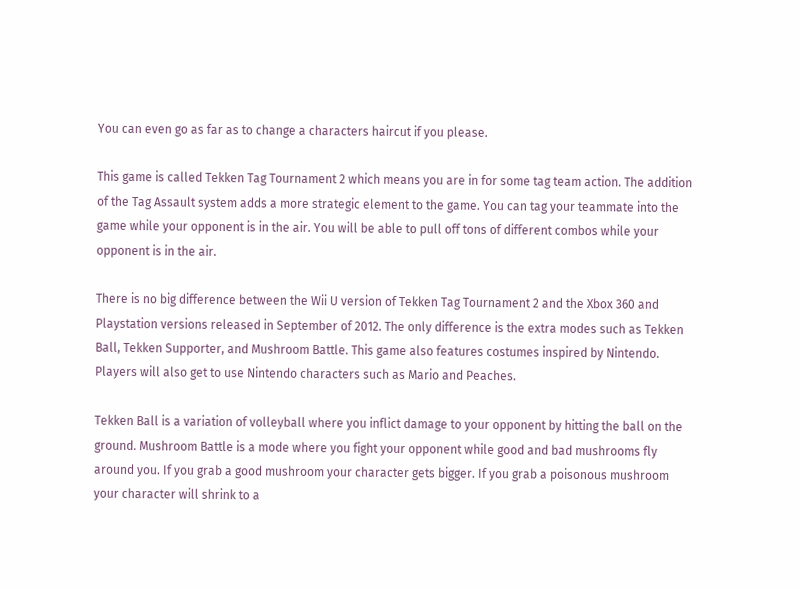You can even go as far as to change a characters haircut if you please.

This game is called Tekken Tag Tournament 2 which means you are in for some tag team action. The addition of the Tag Assault system adds a more strategic element to the game. You can tag your teammate into the game while your opponent is in the air. You will be able to pull off tons of different combos while your opponent is in the air.

There is no big difference between the Wii U version of Tekken Tag Tournament 2 and the Xbox 360 and Playstation versions released in September of 2012. The only difference is the extra modes such as Tekken Ball, Tekken Supporter, and Mushroom Battle. This game also features costumes inspired by Nintendo. Players will also get to use Nintendo characters such as Mario and Peaches.

Tekken Ball is a variation of volleyball where you inflict damage to your opponent by hitting the ball on the ground. Mushroom Battle is a mode where you fight your opponent while good and bad mushrooms fly around you. If you grab a good mushroom your character gets bigger. If you grab a poisonous mushroom your character will shrink to a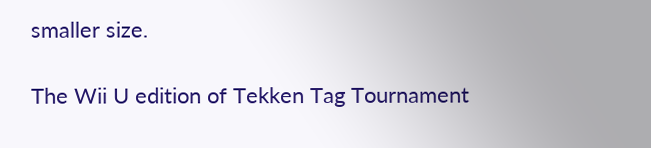smaller size.

The Wii U edition of Tekken Tag Tournament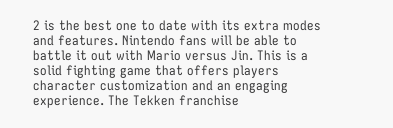2 is the best one to date with its extra modes and features. Nintendo fans will be able to battle it out with Mario versus Jin. This is a solid fighting game that offers players character customization and an engaging experience. The Tekken franchise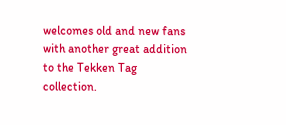welcomes old and new fans with another great addition to the Tekken Tag collection.